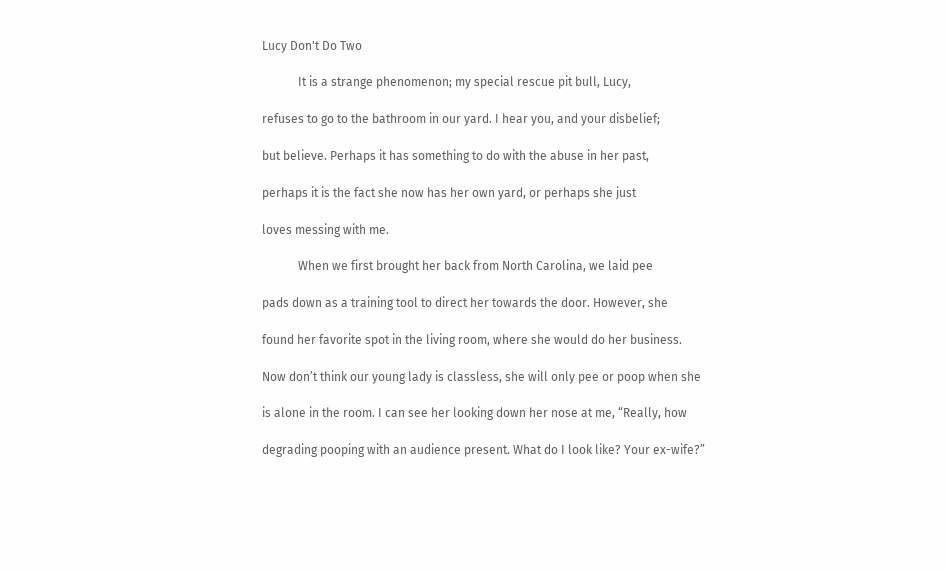Lucy Don't Do Two

            It is a strange phenomenon; my special rescue pit bull, Lucy,

refuses to go to the bathroom in our yard. I hear you, and your disbelief;

but believe. Perhaps it has something to do with the abuse in her past,

perhaps it is the fact she now has her own yard, or perhaps she just

loves messing with me.

            When we first brought her back from North Carolina, we laid pee

pads down as a training tool to direct her towards the door. However, she

found her favorite spot in the living room, where she would do her business.

Now don’t think our young lady is classless, she will only pee or poop when she

is alone in the room. I can see her looking down her nose at me, “Really, how

degrading pooping with an audience present. What do I look like? Your ex-wife?”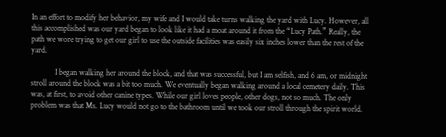In an effort to modify her behavior, my wife and I would take turns walking the yard with Lucy. However, all this accomplished was our yard began to look like it had a moat around it from the “Lucy Path.” Really, the path we wore trying to get our girl to use the outside facilities was easily six inches lower than the rest of the yard.

            I began walking her around the block, and that was successful, but I am selfish, and 6 am, or midnight stroll around the block was a bit too much. We eventually began walking around a local cemetery daily. This was, at first, to avoid other canine types. While our girl loves people, other dogs, not so much. The only problem was that Ms. Lucy would not go to the bathroom until we took our stroll through the spirit world.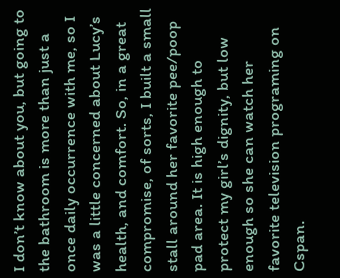I don’t know about you, but going to the bathroom is more than just a once daily occurrence with me, so I was a little concerned about Lucy’s health, and comfort. So, in a great compromise, of sorts, I built a small stall around her favorite pee/poop pad area. It is high enough to protect my girl’s dignity, but low enough so she can watch her favorite television programing on Cspan.